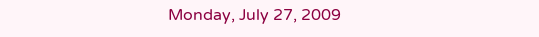Monday, July 27, 2009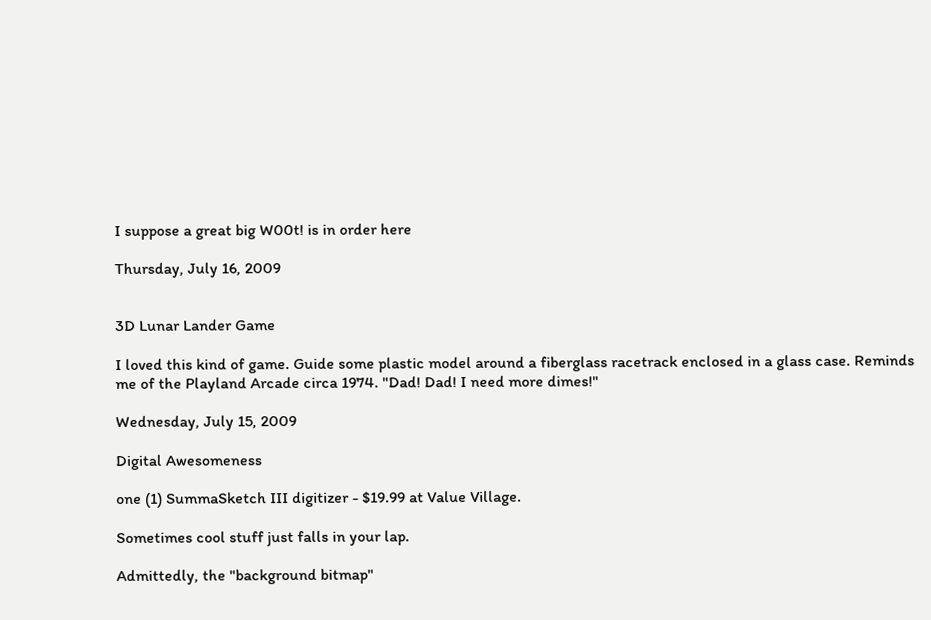I suppose a great big W00t! is in order here

Thursday, July 16, 2009


3D Lunar Lander Game

I loved this kind of game. Guide some plastic model around a fiberglass racetrack enclosed in a glass case. Reminds me of the Playland Arcade circa 1974. "Dad! Dad! I need more dimes!"

Wednesday, July 15, 2009

Digital Awesomeness

one (1) SummaSketch III digitizer - $19.99 at Value Village.

Sometimes cool stuff just falls in your lap.

Admittedly, the "background bitmap"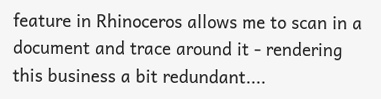feature in Rhinoceros allows me to scan in a document and trace around it - rendering this business a bit redundant....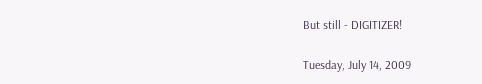But still - DIGITIZER!

Tuesday, July 14, 2009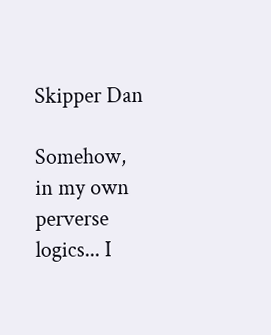Skipper Dan

Somehow, in my own perverse logics... I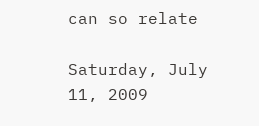can so relate

Saturday, July 11, 2009